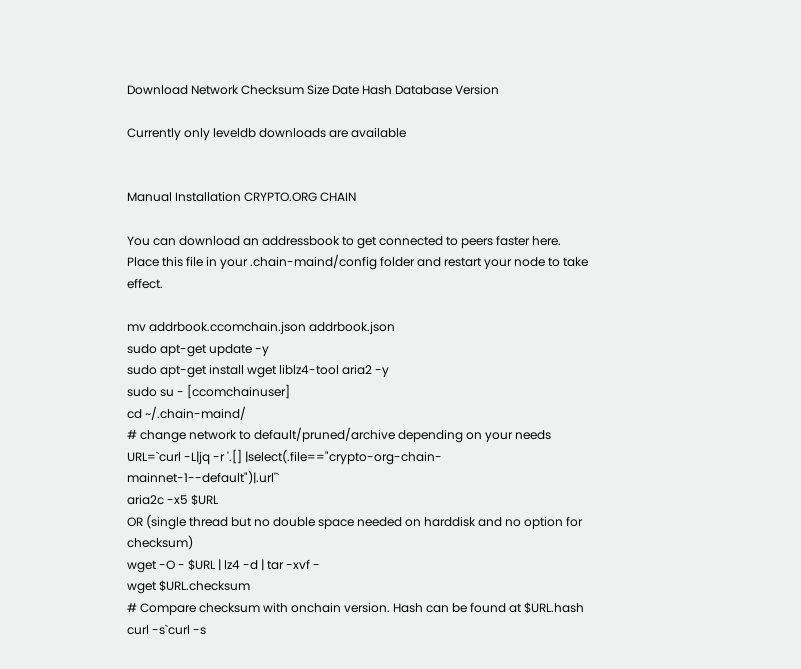Download Network Checksum Size Date Hash Database Version

Currently only leveldb downloads are available


Manual Installation CRYPTO.ORG CHAIN

You can download an addressbook to get connected to peers faster here. Place this file in your .chain-maind/config folder and restart your node to take effect.

mv addrbook.ccomchain.json addrbook.json
sudo apt-get update -y
sudo apt-get install wget liblz4-tool aria2 -y
sudo su - [ccomchainuser]
cd ~/.chain-maind/
# change network to default/pruned/archive depending on your needs
URL=`curl -L|jq -r '.[] |select(.file=="crypto-org-chain-mainnet-1--default")|.url'`
aria2c -x5 $URL
OR (single thread but no double space needed on harddisk and no option for checksum)
wget -O - $URL | lz4 -d | tar -xvf -
wget $URL.checksum
# Compare checksum with onchain version. Hash can be found at $URL.hash
curl -s`curl -s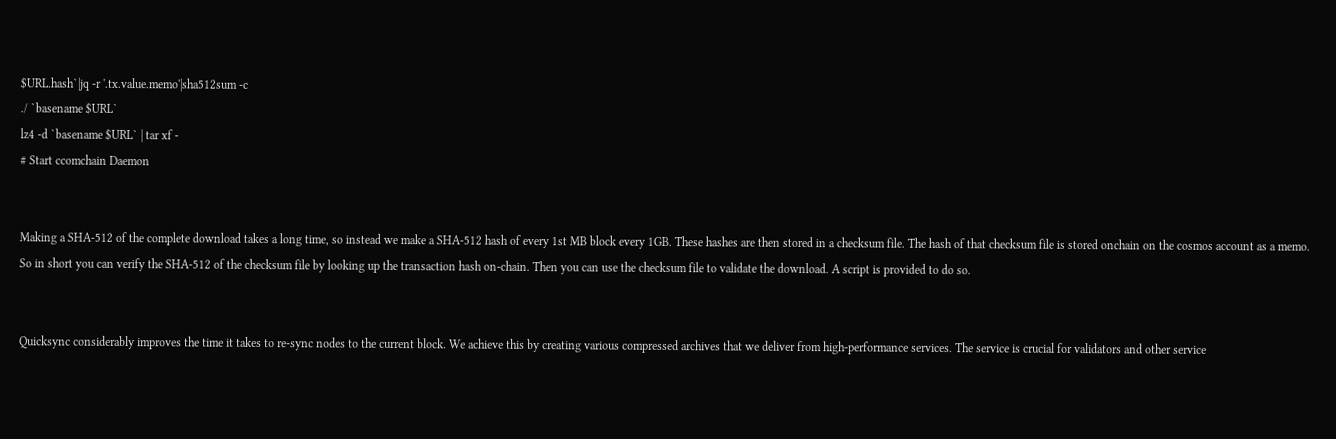$URL.hash`|jq -r '.tx.value.memo'|sha512sum -c
./ `basename $URL`
lz4 -d `basename $URL` | tar xf -
# Start ccomchain Daemon


Making a SHA-512 of the complete download takes a long time, so instead we make a SHA-512 hash of every 1st MB block every 1GB. These hashes are then stored in a checksum file. The hash of that checksum file is stored onchain on the cosmos account as a memo. So in short you can verify the SHA-512 of the checksum file by looking up the transaction hash on-chain. Then you can use the checksum file to validate the download. A script is provided to do so.


Quicksync considerably improves the time it takes to re-sync nodes to the current block. We achieve this by creating various compressed archives that we deliver from high-performance services. The service is crucial for validators and other service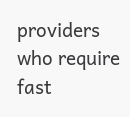providers who require fast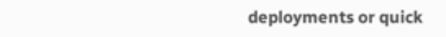deployments or quick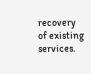recovery of existing services.